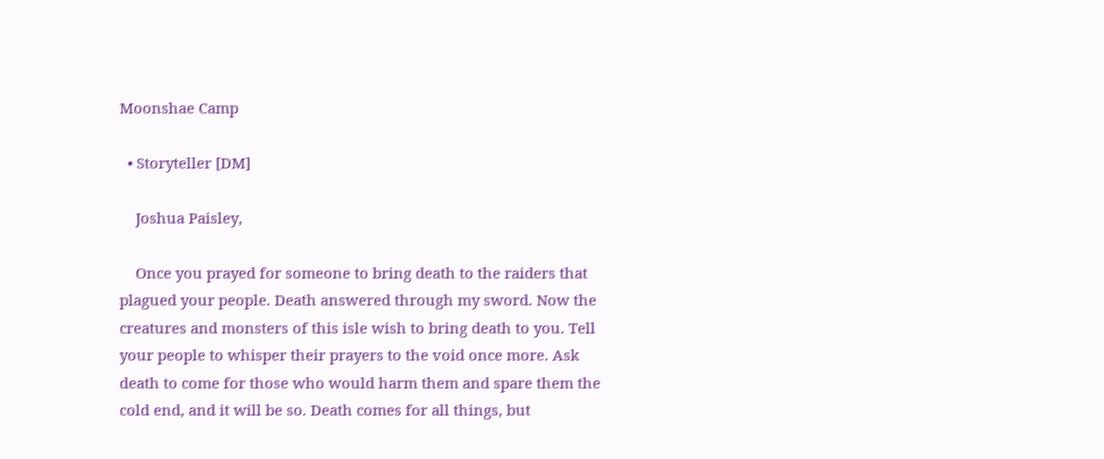Moonshae Camp

  • Storyteller [DM]

    Joshua Paisley,

    Once you prayed for someone to bring death to the raiders that plagued your people. Death answered through my sword. Now the creatures and monsters of this isle wish to bring death to you. Tell your people to whisper their prayers to the void once more. Ask death to come for those who would harm them and spare them the cold end, and it will be so. Death comes for all things, but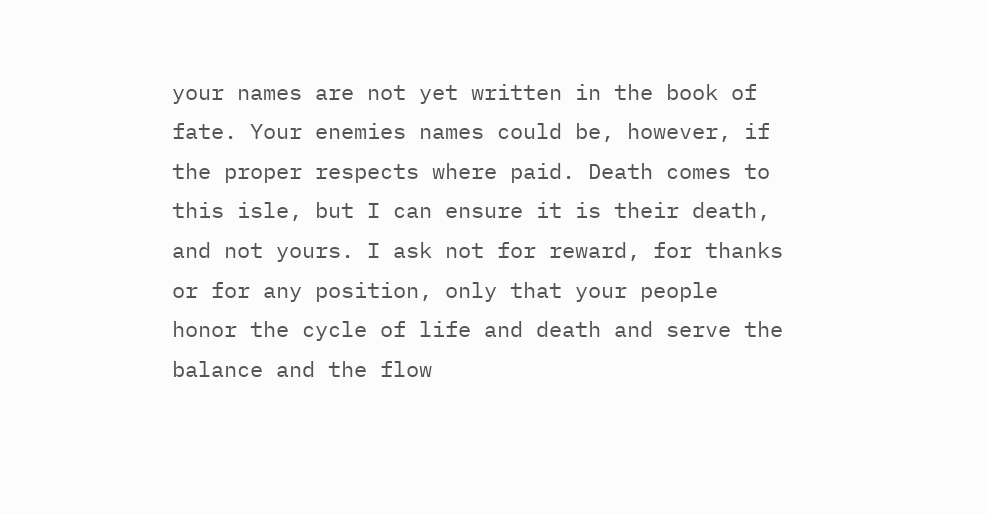your names are not yet written in the book of fate. Your enemies names could be, however, if the proper respects where paid. Death comes to this isle, but I can ensure it is their death, and not yours. I ask not for reward, for thanks or for any position, only that your people honor the cycle of life and death and serve the balance and the flow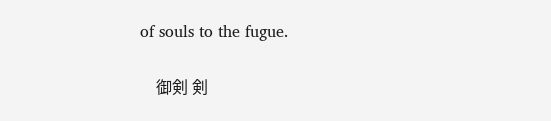of souls to the fugue.

    御剣 剣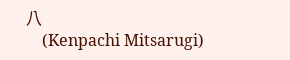八
    (Kenpachi Mitsarugi)